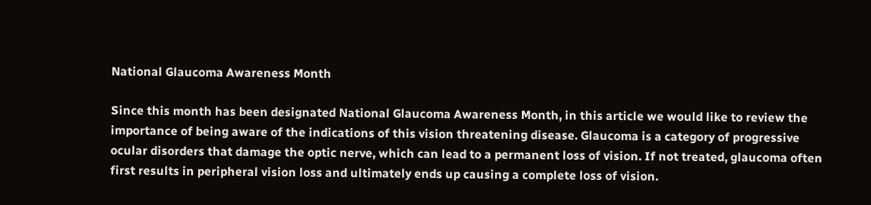National Glaucoma Awareness Month

Since this month has been designated National Glaucoma Awareness Month, in this article we would like to review the importance of being aware of the indications of this vision threatening disease. Glaucoma is a category of progressive ocular disorders that damage the optic nerve, which can lead to a permanent loss of vision. If not treated, glaucoma often first results in peripheral vision loss and ultimately ends up causing a complete loss of vision.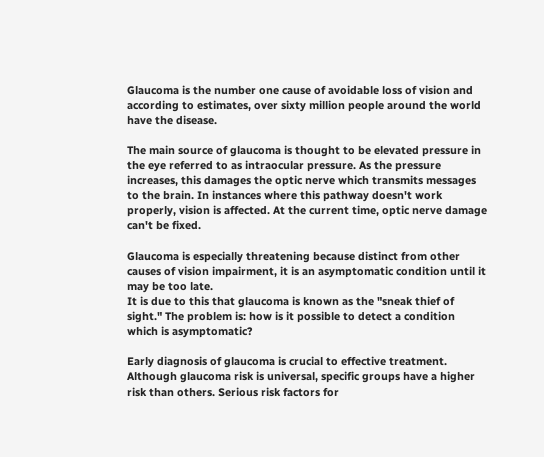Glaucoma is the number one cause of avoidable loss of vision and according to estimates, over sixty million people around the world have the disease.

The main source of glaucoma is thought to be elevated pressure in the eye referred to as intraocular pressure. As the pressure increases, this damages the optic nerve which transmits messages to the brain. In instances where this pathway doesn't work properly, vision is affected. At the current time, optic nerve damage can't be fixed.

Glaucoma is especially threatening because distinct from other causes of vision impairment, it is an asymptomatic condition until it may be too late.
It is due to this that glaucoma is known as the "sneak thief of sight." The problem is: how is it possible to detect a condition which is asymptomatic?

Early diagnosis of glaucoma is crucial to effective treatment. Although glaucoma risk is universal, specific groups have a higher risk than others. Serious risk factors for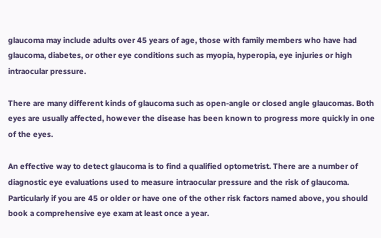glaucoma may include adults over 45 years of age, those with family members who have had glaucoma, diabetes, or other eye conditions such as myopia, hyperopia, eye injuries or high intraocular pressure.

There are many different kinds of glaucoma such as open-angle or closed angle glaucomas. Both eyes are usually affected, however the disease has been known to progress more quickly in one of the eyes.

An effective way to detect glaucoma is to find a qualified optometrist. There are a number of diagnostic eye evaluations used to measure intraocular pressure and the risk of glaucoma. Particularly if you are 45 or older or have one of the other risk factors named above, you should book a comprehensive eye exam at least once a year.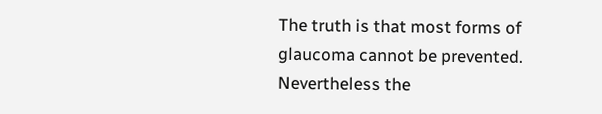The truth is that most forms of glaucoma cannot be prevented. Nevertheless the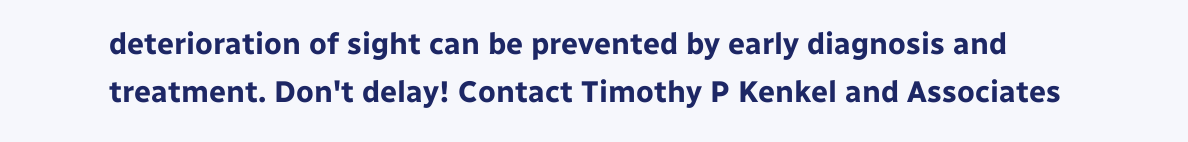deterioration of sight can be prevented by early diagnosis and treatment. Don't delay! Contact Timothy P Kenkel and Associates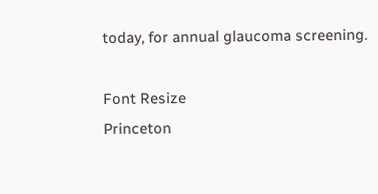today, for annual glaucoma screening.

Font Resize
Princeton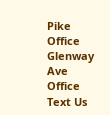Pike Office Glenway Ave Office Text Us